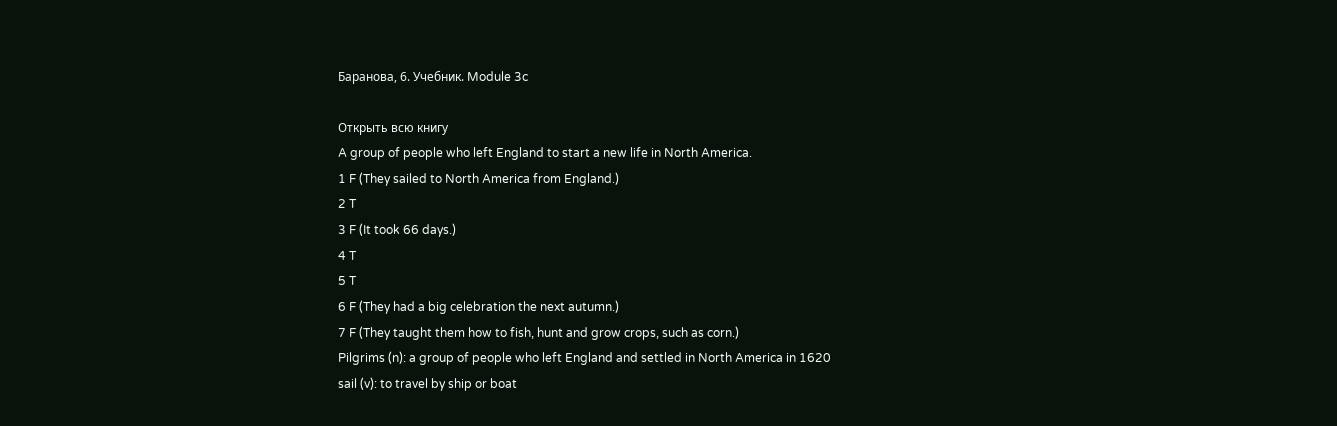Баранова, 6. Учебник. Module 3c

Открыть всю книгу
A group of people who left England to start a new life in North America.
1 F (They sailed to North America from England.)
2 T
3 F (It took 66 days.)
4 T
5 T
6 F (They had a big celebration the next autumn.)
7 F (They taught them how to fish, hunt and grow crops, such as corn.)
Pilgrims (n): a group of people who left England and settled in North America in 1620
sail (v): to travel by ship or boat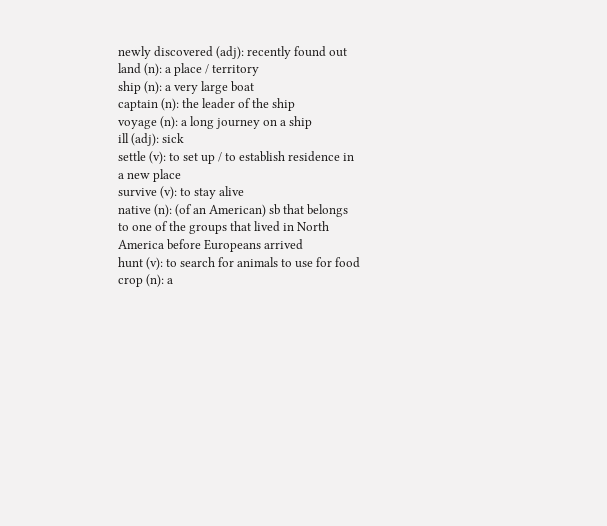newly discovered (adj): recently found out
land (n): a place / territory
ship (n): a very large boat
captain (n): the leader of the ship
voyage (n): a long journey on a ship
ill (adj): sick
settle (v): to set up / to establish residence in a new place
survive (v): to stay alive
native (n): (of an American) sb that belongs to one of the groups that lived in North America before Europeans arrived
hunt (v): to search for animals to use for food
crop (n): a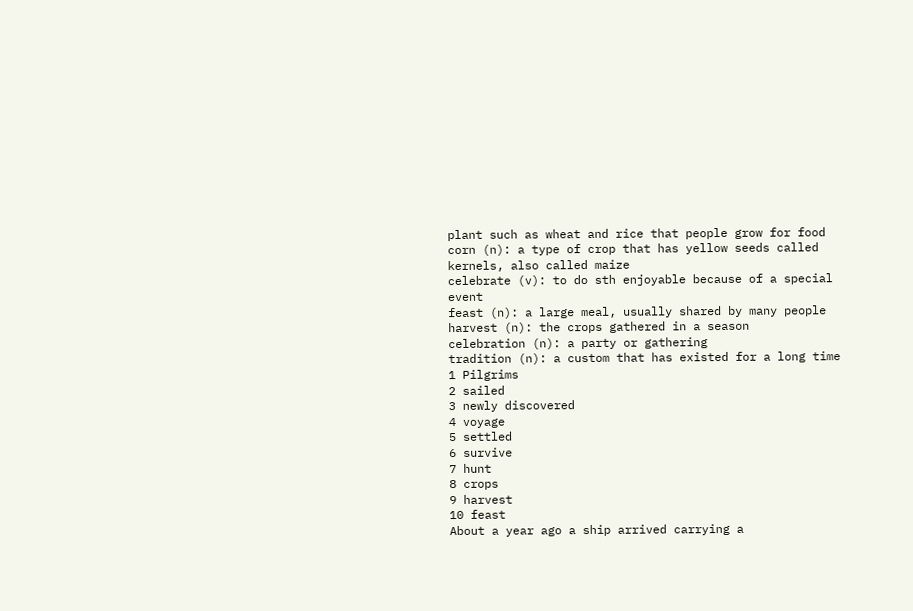plant such as wheat and rice that people grow for food
corn (n): a type of crop that has yellow seeds called kernels, also called maize
celebrate (v): to do sth enjoyable because of a special event
feast (n): a large meal, usually shared by many people
harvest (n): the crops gathered in a season
celebration (n): a party or gathering
tradition (n): a custom that has existed for a long time
1 Pilgrims
2 sailed
3 newly discovered
4 voyage
5 settled
6 survive
7 hunt
8 crops
9 harvest
10 feast
About a year ago a ship arrived carrying a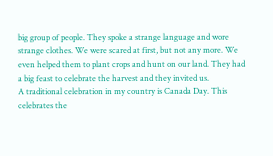big group of people. They spoke a strange language and wore strange clothes. We were scared at first, but not any more. We even helped them to plant crops and hunt on our land. They had a big feast to celebrate the harvest and they invited us.
A traditional celebration in my country is Canada Day. This celebrates the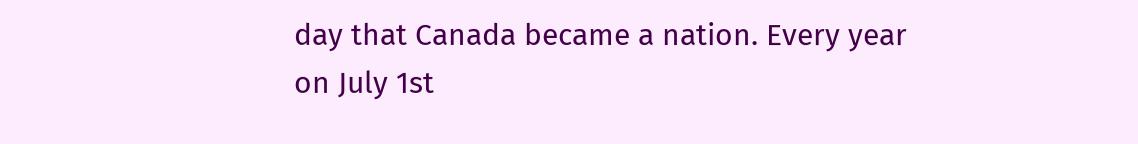day that Canada became a nation. Every year on July 1st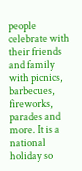people celebrate with their friends and family with picnics, barbecues, fireworks, parades and more. It is a national holiday so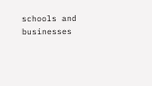schools and businesses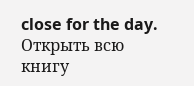close for the day.
Открыть всю книгу